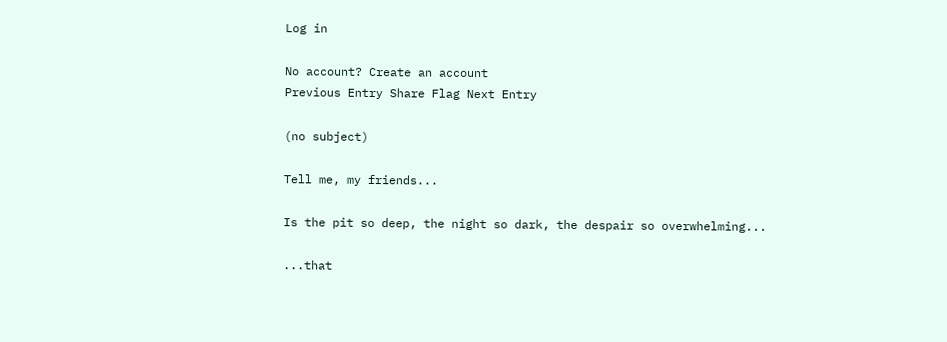Log in

No account? Create an account
Previous Entry Share Flag Next Entry

(no subject)

Tell me, my friends...

Is the pit so deep, the night so dark, the despair so overwhelming...

...that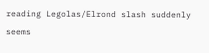reading Legolas/Elrond slash suddenly seems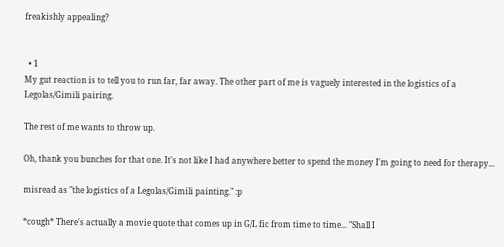freakishly appealing?


  • 1
My gut reaction is to tell you to run far, far away. The other part of me is vaguely interested in the logistics of a Legolas/Gimili pairing.

The rest of me wants to throw up.

Oh, thank you bunches for that one. It's not like I had anywhere better to spend the money I'm going to need for therapy...

misread as "the logistics of a Legolas/Gimili painting." :p

*cough* There's actually a movie quote that comes up in G/L fic from time to time... "Shall I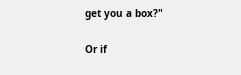get you a box?"

Or if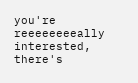you're reeeeeeeeally interested, there's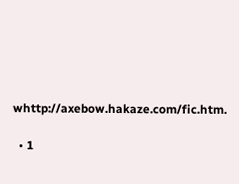whttp://axebow.hakaze.com/fic.htm.

  • 1